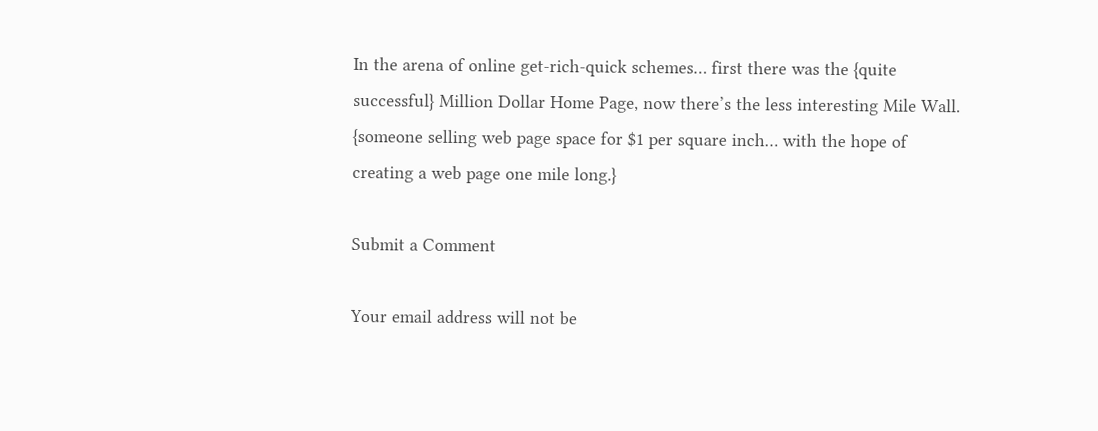In the arena of online get-rich-quick schemes… first there was the {quite successful} Million Dollar Home Page, now there’s the less interesting Mile Wall. {someone selling web page space for $1 per square inch… with the hope of creating a web page one mile long.}

Submit a Comment

Your email address will not be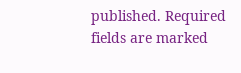published. Required fields are marked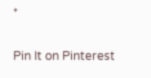*

Pin It on Pinterest